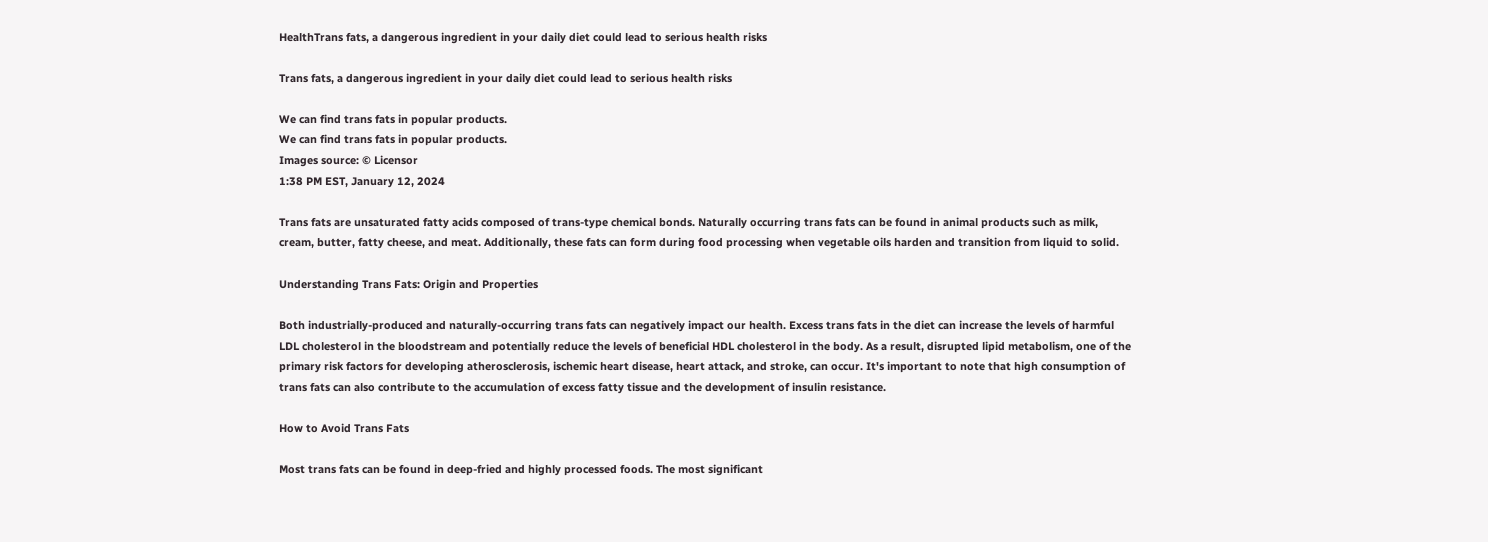HealthTrans fats, a dangerous ingredient in your daily diet could lead to serious health risks

Trans fats, a dangerous ingredient in your daily diet could lead to serious health risks

We can find trans fats in popular products.
We can find trans fats in popular products.
Images source: © Licensor
1:38 PM EST, January 12, 2024

Trans fats are unsaturated fatty acids composed of trans-type chemical bonds. Naturally occurring trans fats can be found in animal products such as milk, cream, butter, fatty cheese, and meat. Additionally, these fats can form during food processing when vegetable oils harden and transition from liquid to solid.

Understanding Trans Fats: Origin and Properties

Both industrially-produced and naturally-occurring trans fats can negatively impact our health. Excess trans fats in the diet can increase the levels of harmful LDL cholesterol in the bloodstream and potentially reduce the levels of beneficial HDL cholesterol in the body. As a result, disrupted lipid metabolism, one of the primary risk factors for developing atherosclerosis, ischemic heart disease, heart attack, and stroke, can occur. It's important to note that high consumption of trans fats can also contribute to the accumulation of excess fatty tissue and the development of insulin resistance.

How to Avoid Trans Fats

Most trans fats can be found in deep-fried and highly processed foods. The most significant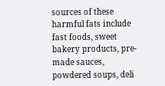sources of these harmful fats include fast foods, sweet bakery products, pre-made sauces, powdered soups, deli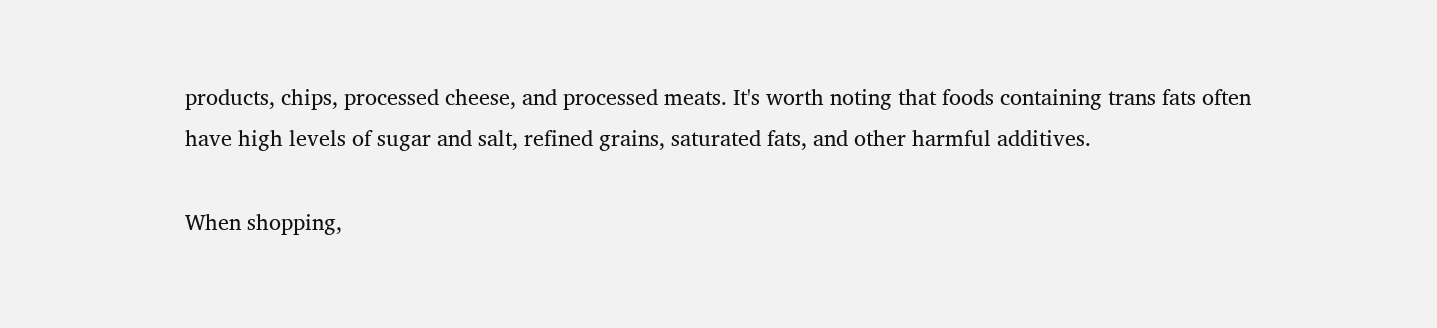products, chips, processed cheese, and processed meats. It's worth noting that foods containing trans fats often have high levels of sugar and salt, refined grains, saturated fats, and other harmful additives.

When shopping,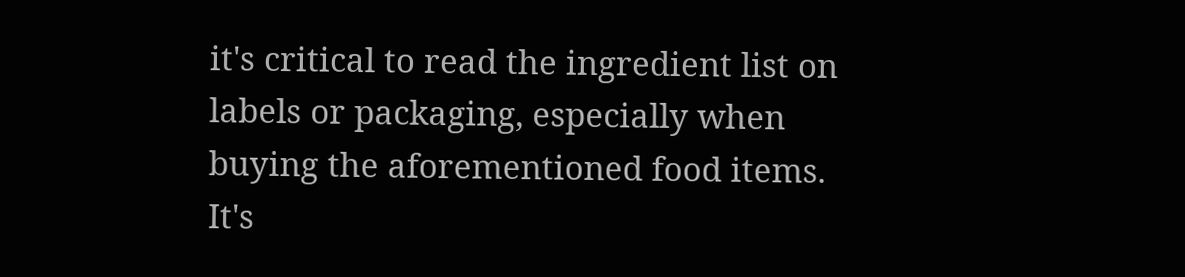it's critical to read the ingredient list on labels or packaging, especially when buying the aforementioned food items. It's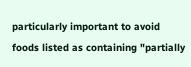particularly important to avoid foods listed as containing "partially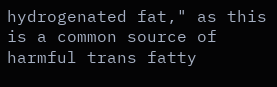hydrogenated fat," as this is a common source of harmful trans fatty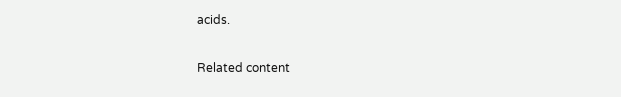acids.

Related content